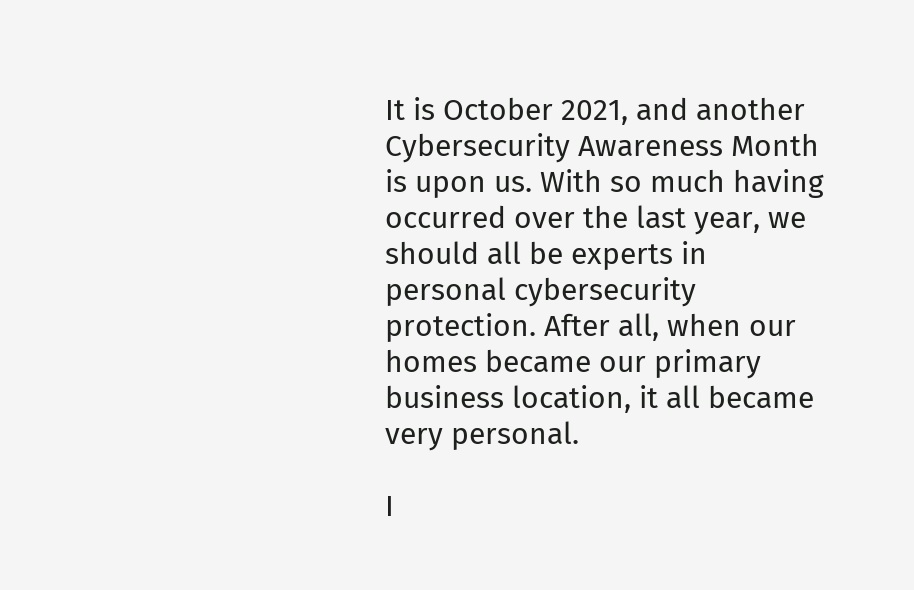It is October 2021, and another Cybersecurity Awareness Month is upon us. With so much having occurred over the last year, we should all be experts in personal cybersecurity protection. After all, when our homes became our primary business location, it all became very personal.

I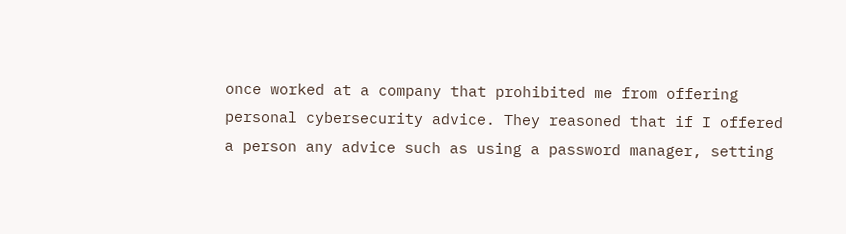once worked at a company that prohibited me from offering personal cybersecurity advice. They reasoned that if I offered a person any advice such as using a password manager, setting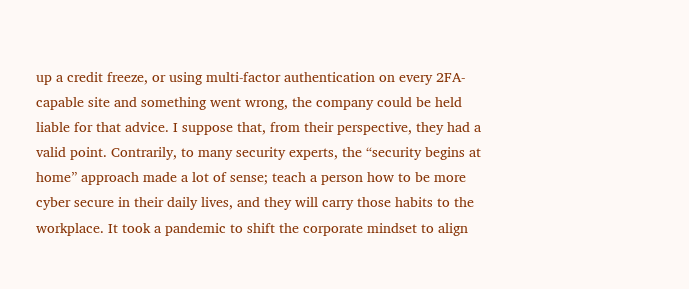up a credit freeze, or using multi-factor authentication on every 2FA-capable site and something went wrong, the company could be held liable for that advice. I suppose that, from their perspective, they had a valid point. Contrarily, to many security experts, the “security begins at home” approach made a lot of sense; teach a person how to be more cyber secure in their daily lives, and they will carry those habits to the workplace. It took a pandemic to shift the corporate mindset to align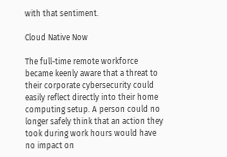with that sentiment.

Cloud Native Now

The full-time remote workforce became keenly aware that a threat to their corporate cybersecurity could easily reflect directly into their home computing setup. A person could no longer safely think that an action they took during work hours would have no impact on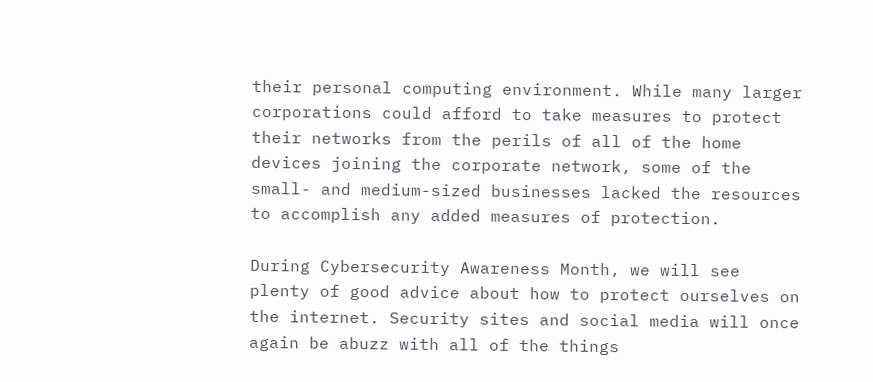their personal computing environment. While many larger corporations could afford to take measures to protect their networks from the perils of all of the home devices joining the corporate network, some of the small- and medium-sized businesses lacked the resources to accomplish any added measures of protection.

During Cybersecurity Awareness Month, we will see plenty of good advice about how to protect ourselves on the internet. Security sites and social media will once again be abuzz with all of the things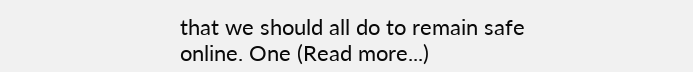that we should all do to remain safe online. One (Read more...)